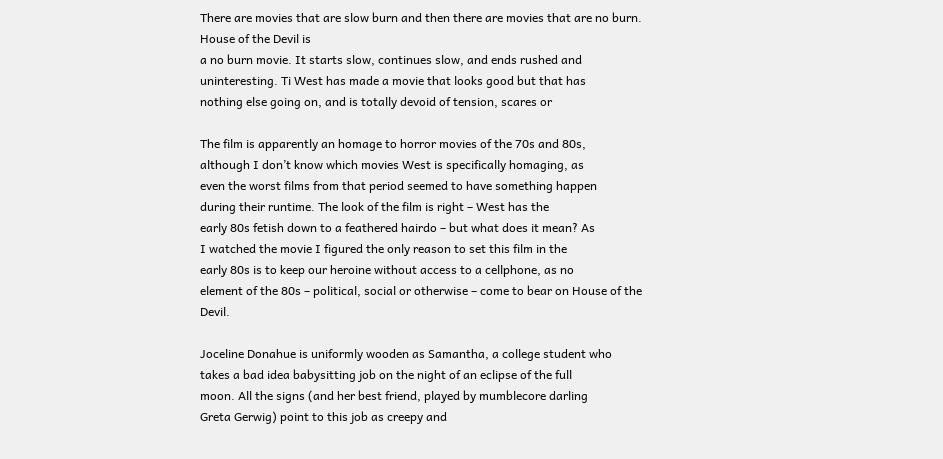There are movies that are slow burn and then there are movies that are no burn. House of the Devil is
a no burn movie. It starts slow, continues slow, and ends rushed and
uninteresting. Ti West has made a movie that looks good but that has
nothing else going on, and is totally devoid of tension, scares or

The film is apparently an homage to horror movies of the 70s and 80s,
although I don’t know which movies West is specifically homaging, as
even the worst films from that period seemed to have something happen
during their runtime. The look of the film is right – West has the
early 80s fetish down to a feathered hairdo – but what does it mean? As
I watched the movie I figured the only reason to set this film in the
early 80s is to keep our heroine without access to a cellphone, as no
element of the 80s – political, social or otherwise – come to bear on House of the Devil.

Joceline Donahue is uniformly wooden as Samantha, a college student who
takes a bad idea babysitting job on the night of an eclipse of the full
moon. All the signs (and her best friend, played by mumblecore darling
Greta Gerwig) point to this job as creepy and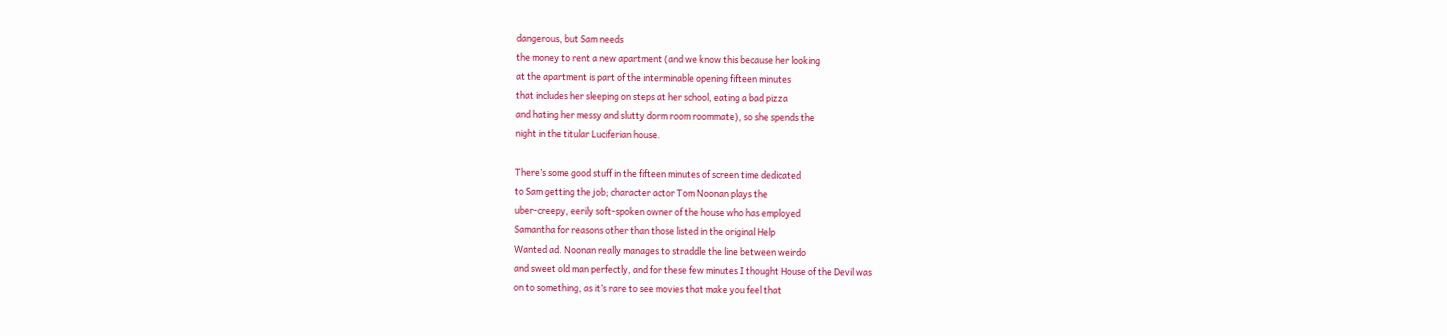dangerous, but Sam needs
the money to rent a new apartment (and we know this because her looking
at the apartment is part of the interminable opening fifteen minutes
that includes her sleeping on steps at her school, eating a bad pizza
and hating her messy and slutty dorm room roommate), so she spends the
night in the titular Luciferian house.

There’s some good stuff in the fifteen minutes of screen time dedicated
to Sam getting the job; character actor Tom Noonan plays the
uber-creepy, eerily soft-spoken owner of the house who has employed
Samantha for reasons other than those listed in the original Help
Wanted ad. Noonan really manages to straddle the line between weirdo
and sweet old man perfectly, and for these few minutes I thought House of the Devil was
on to something, as it’s rare to see movies that make you feel that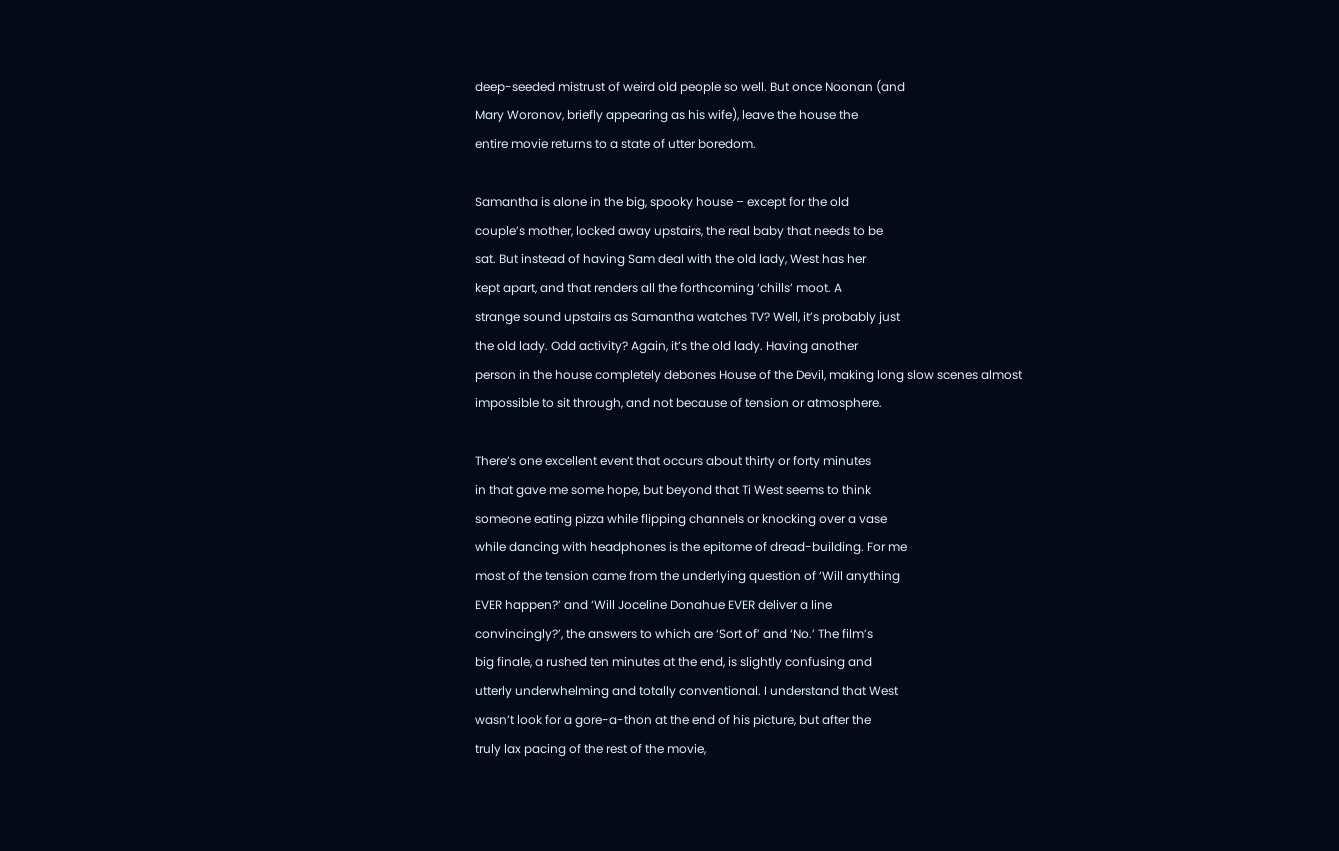deep-seeded mistrust of weird old people so well. But once Noonan (and
Mary Woronov, briefly appearing as his wife), leave the house the
entire movie returns to a state of utter boredom.

Samantha is alone in the big, spooky house – except for the old
couple’s mother, locked away upstairs, the real baby that needs to be
sat. But instead of having Sam deal with the old lady, West has her
kept apart, and that renders all the forthcoming ‘chills’ moot. A
strange sound upstairs as Samantha watches TV? Well, it’s probably just
the old lady. Odd activity? Again, it’s the old lady. Having another
person in the house completely debones House of the Devil, making long slow scenes almost impossible to sit through, and not because of tension or atmosphere.

There’s one excellent event that occurs about thirty or forty minutes
in that gave me some hope, but beyond that Ti West seems to think
someone eating pizza while flipping channels or knocking over a vase
while dancing with headphones is the epitome of dread-building. For me
most of the tension came from the underlying question of ‘Will anything
EVER happen?’ and ‘Will Joceline Donahue EVER deliver a line
convincingly?’, the answers to which are ‘Sort of’ and ‘No.’ The film’s
big finale, a rushed ten minutes at the end, is slightly confusing and
utterly underwhelming and totally conventional. I understand that West
wasn’t look for a gore-a-thon at the end of his picture, but after the
truly lax pacing of the rest of the movie,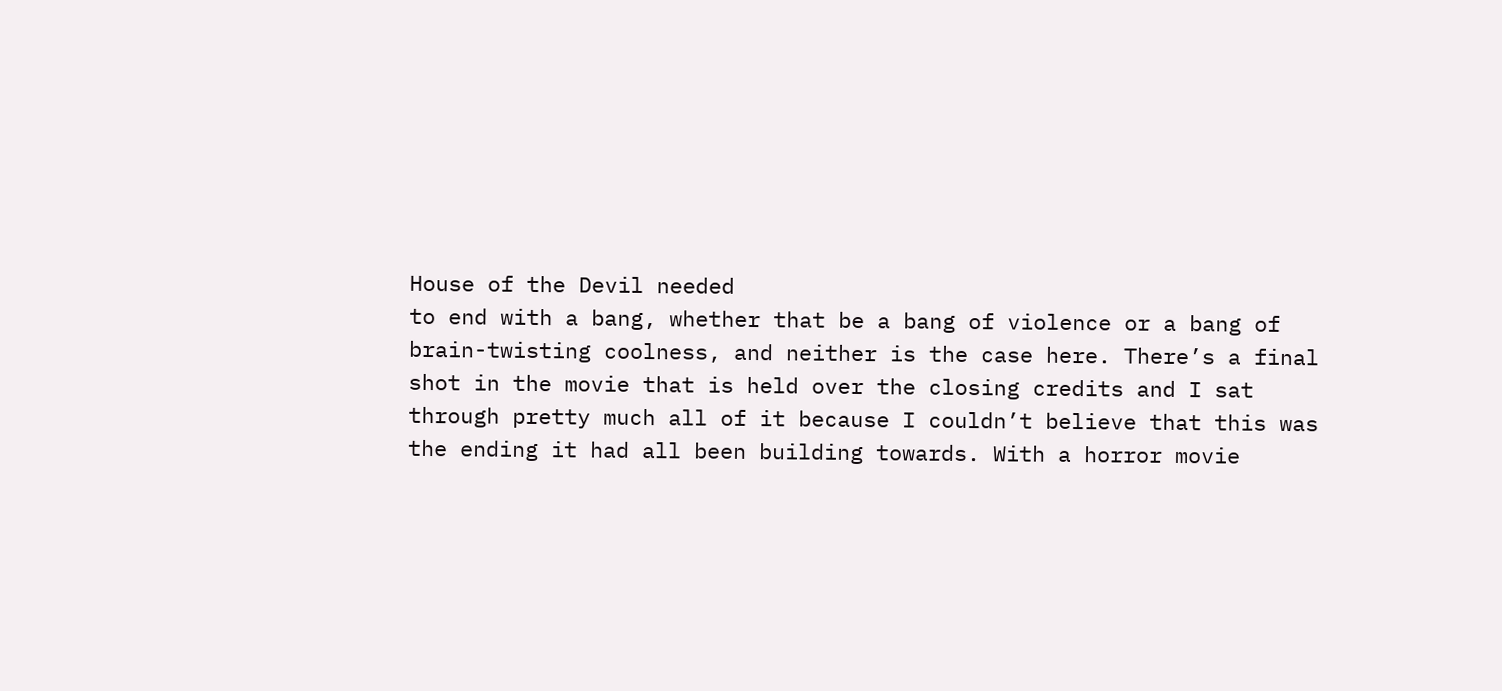House of the Devil needed
to end with a bang, whether that be a bang of violence or a bang of
brain-twisting coolness, and neither is the case here. There’s a final
shot in the movie that is held over the closing credits and I sat
through pretty much all of it because I couldn’t believe that this was
the ending it had all been building towards. With a horror movie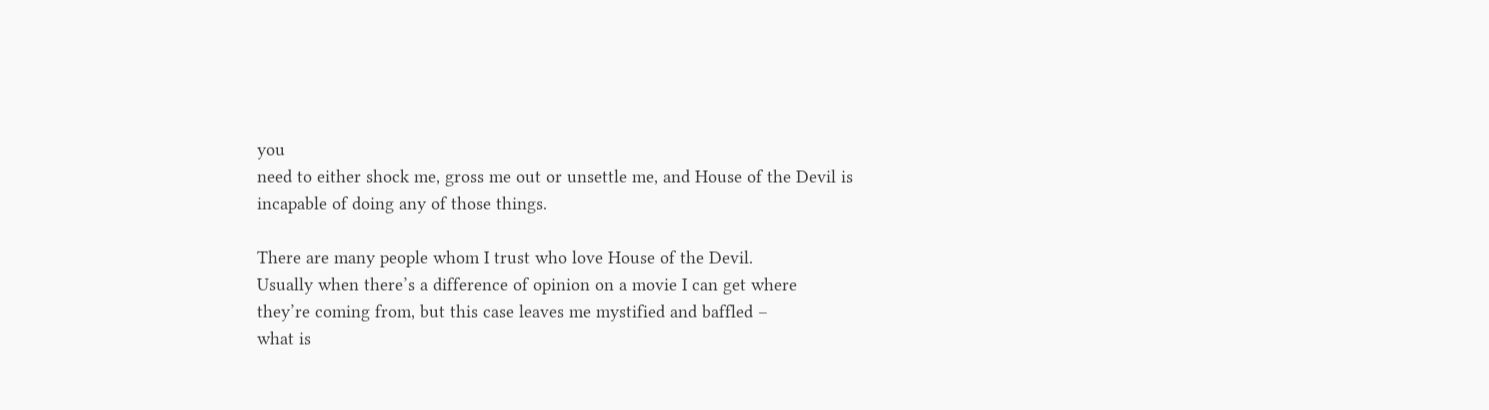you
need to either shock me, gross me out or unsettle me, and House of the Devil is incapable of doing any of those things.

There are many people whom I trust who love House of the Devil.
Usually when there’s a difference of opinion on a movie I can get where
they’re coming from, but this case leaves me mystified and baffled –
what is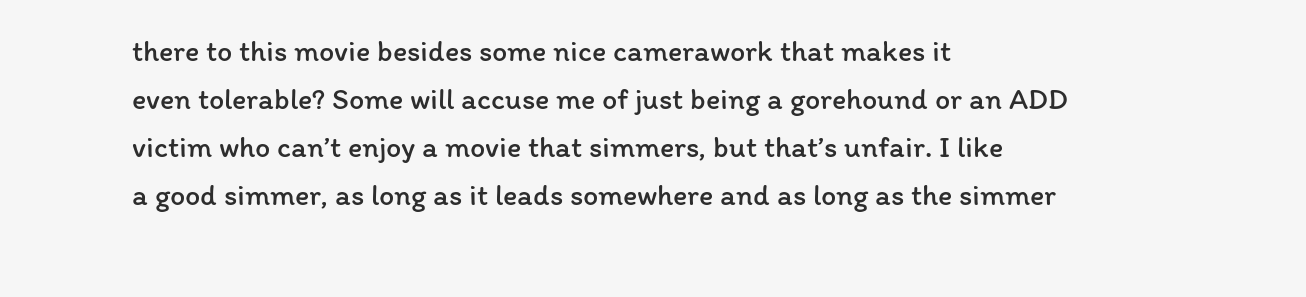there to this movie besides some nice camerawork that makes it
even tolerable? Some will accuse me of just being a gorehound or an ADD
victim who can’t enjoy a movie that simmers, but that’s unfair. I like
a good simmer, as long as it leads somewhere and as long as the simmer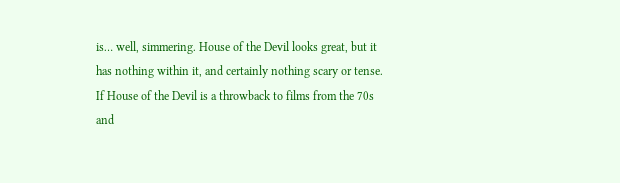is… well, simmering. House of the Devil looks great, but it has nothing within it, and certainly nothing scary or tense. If House of the Devil is a throwback to films from the 70s and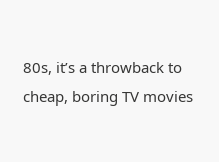80s, it’s a throwback to cheap, boring TV movies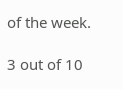of the week.

3 out of 10